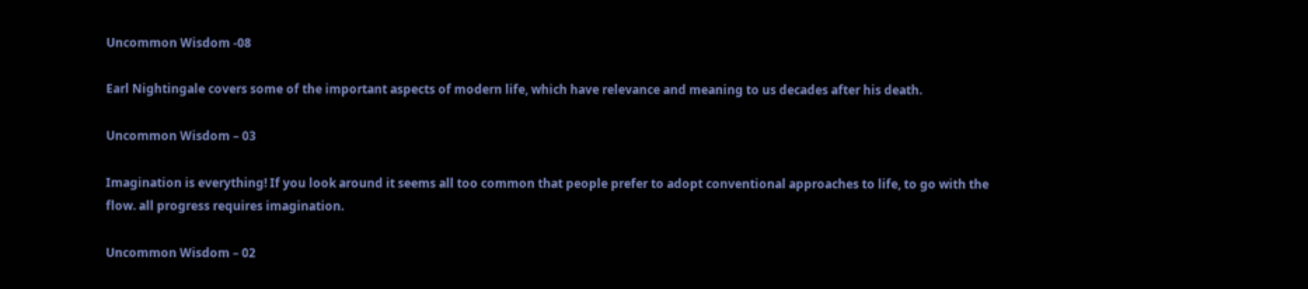Uncommon Wisdom -08

Earl Nightingale covers some of the important aspects of modern life, which have relevance and meaning to us decades after his death.

Uncommon Wisdom – 03

Imagination is everything! If you look around it seems all too common that people prefer to adopt conventional approaches to life, to go with the flow. all progress requires imagination.

Uncommon Wisdom – 02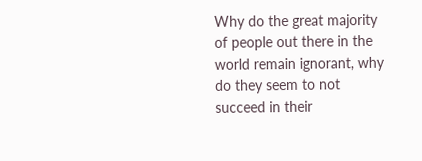Why do the great majority of people out there in the world remain ignorant, why do they seem to not succeed in their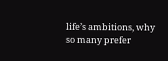life’s ambitions, why so many prefer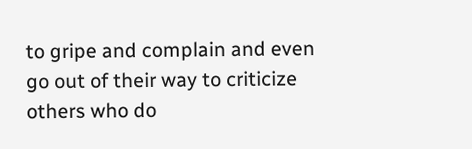to gripe and complain and even go out of their way to criticize others who do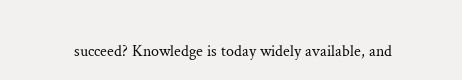succeed? Knowledge is today widely available, and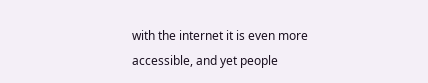with the internet it is even more accessible, and yet people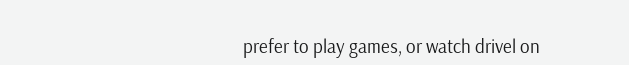prefer to play games, or watch drivel on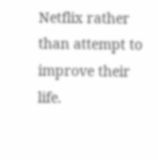Netflix rather than attempt to improve their life.